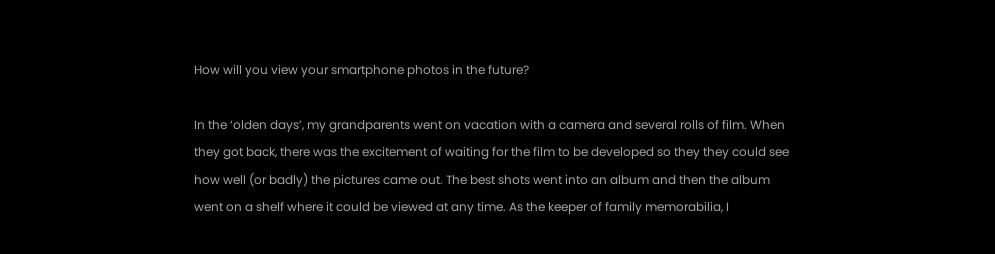How will you view your smartphone photos in the future?

In the ‘olden days’, my grandparents went on vacation with a camera and several rolls of film. When they got back, there was the excitement of waiting for the film to be developed so they they could see how well (or badly) the pictures came out. The best shots went into an album and then the album went on a shelf where it could be viewed at any time. As the keeper of family memorabilia, I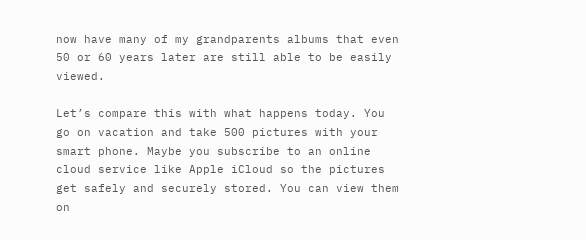now have many of my grandparents albums that even 50 or 60 years later are still able to be easily viewed.

Let’s compare this with what happens today. You go on vacation and take 500 pictures with your smart phone. Maybe you subscribe to an online cloud service like Apple iCloud so the pictures get safely and securely stored. You can view them on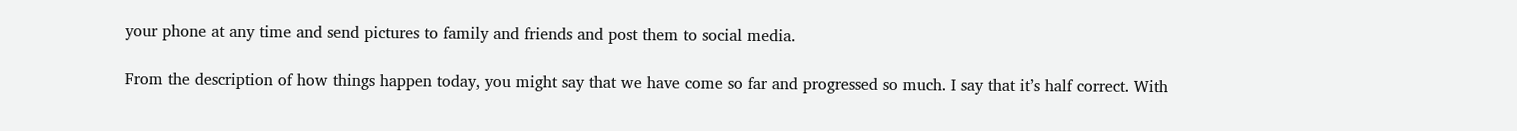your phone at any time and send pictures to family and friends and post them to social media.

From the description of how things happen today, you might say that we have come so far and progressed so much. I say that it’s half correct. With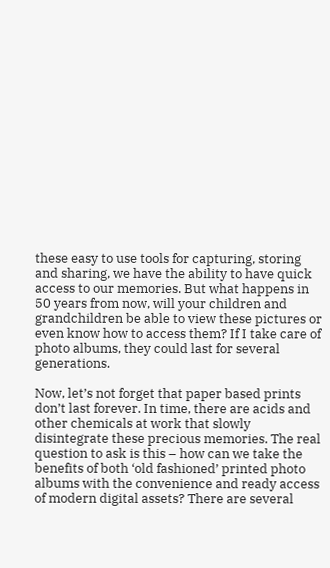these easy to use tools for capturing, storing and sharing, we have the ability to have quick access to our memories. But what happens in 50 years from now, will your children and grandchildren be able to view these pictures or even know how to access them? If I take care of photo albums, they could last for several generations.

Now, let’s not forget that paper based prints don’t last forever. In time, there are acids and other chemicals at work that slowly disintegrate these precious memories. The real question to ask is this – how can we take the benefits of both ‘old fashioned’ printed photo albums with the convenience and ready access of modern digital assets? There are several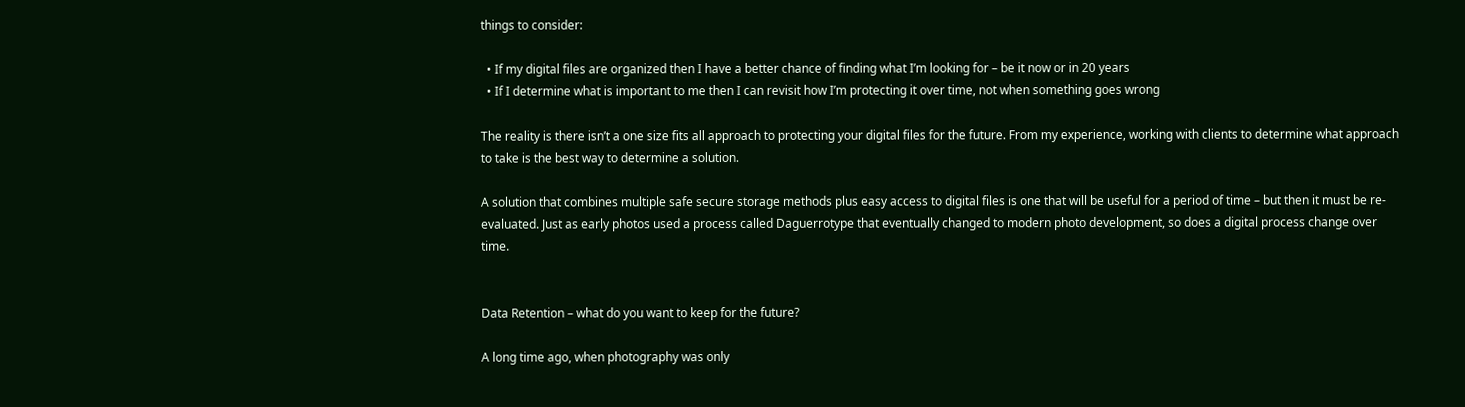things to consider:

  • If my digital files are organized then I have a better chance of finding what I’m looking for – be it now or in 20 years
  • If I determine what is important to me then I can revisit how I’m protecting it over time, not when something goes wrong

The reality is there isn’t a one size fits all approach to protecting your digital files for the future. From my experience, working with clients to determine what approach to take is the best way to determine a solution.

A solution that combines multiple safe secure storage methods plus easy access to digital files is one that will be useful for a period of time – but then it must be re-evaluated. Just as early photos used a process called Daguerrotype that eventually changed to modern photo development, so does a digital process change over time.


Data Retention – what do you want to keep for the future?

A long time ago, when photography was only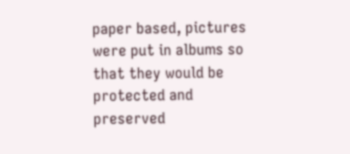paper based, pictures were put in albums so that they would be protected and preserved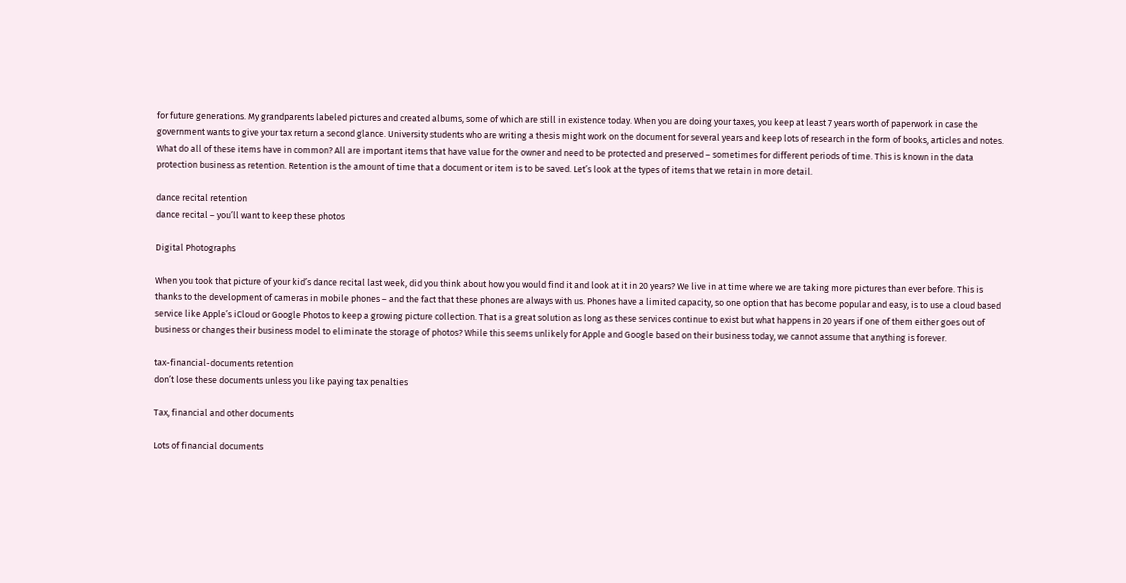for future generations. My grandparents labeled pictures and created albums, some of which are still in existence today. When you are doing your taxes, you keep at least 7 years worth of paperwork in case the government wants to give your tax return a second glance. University students who are writing a thesis might work on the document for several years and keep lots of research in the form of books, articles and notes. What do all of these items have in common? All are important items that have value for the owner and need to be protected and preserved – sometimes for different periods of time. This is known in the data protection business as retention. Retention is the amount of time that a document or item is to be saved. Let’s look at the types of items that we retain in more detail.

dance recital retention
dance recital – you’ll want to keep these photos

Digital Photographs

When you took that picture of your kid’s dance recital last week, did you think about how you would find it and look at it in 20 years? We live in at time where we are taking more pictures than ever before. This is thanks to the development of cameras in mobile phones – and the fact that these phones are always with us. Phones have a limited capacity, so one option that has become popular and easy, is to use a cloud based service like Apple’s iCloud or Google Photos to keep a growing picture collection. That is a great solution as long as these services continue to exist but what happens in 20 years if one of them either goes out of business or changes their business model to eliminate the storage of photos? While this seems unlikely for Apple and Google based on their business today, we cannot assume that anything is forever.

tax-financial-documents retention
don’t lose these documents unless you like paying tax penalties

Tax, financial and other documents

Lots of financial documents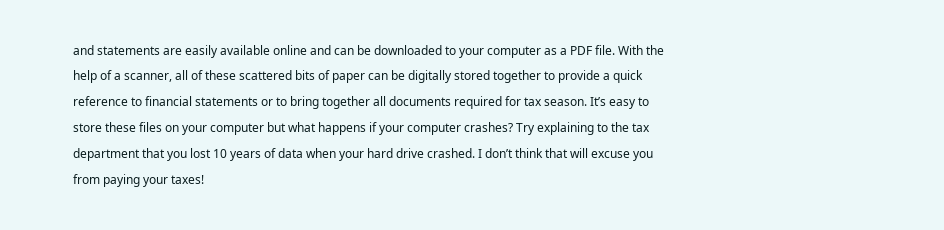and statements are easily available online and can be downloaded to your computer as a PDF file. With the help of a scanner, all of these scattered bits of paper can be digitally stored together to provide a quick reference to financial statements or to bring together all documents required for tax season. It’s easy to store these files on your computer but what happens if your computer crashes? Try explaining to the tax department that you lost 10 years of data when your hard drive crashed. I don’t think that will excuse you from paying your taxes!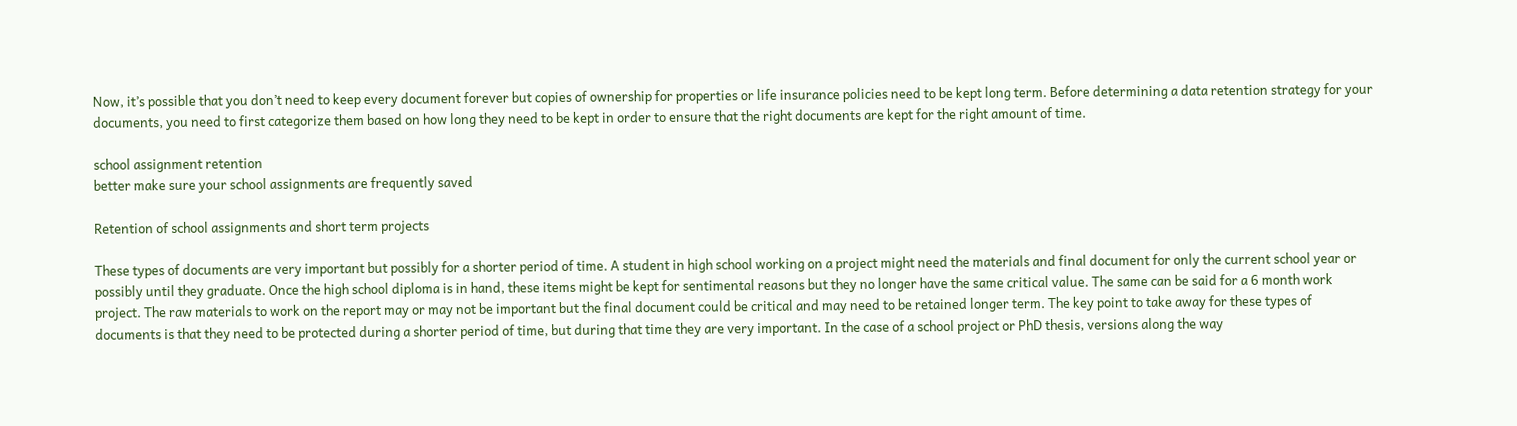Now, it’s possible that you don’t need to keep every document forever but copies of ownership for properties or life insurance policies need to be kept long term. Before determining a data retention strategy for your documents, you need to first categorize them based on how long they need to be kept in order to ensure that the right documents are kept for the right amount of time.

school assignment retention
better make sure your school assignments are frequently saved

Retention of school assignments and short term projects

These types of documents are very important but possibly for a shorter period of time. A student in high school working on a project might need the materials and final document for only the current school year or possibly until they graduate. Once the high school diploma is in hand, these items might be kept for sentimental reasons but they no longer have the same critical value. The same can be said for a 6 month work project. The raw materials to work on the report may or may not be important but the final document could be critical and may need to be retained longer term. The key point to take away for these types of documents is that they need to be protected during a shorter period of time, but during that time they are very important. In the case of a school project or PhD thesis, versions along the way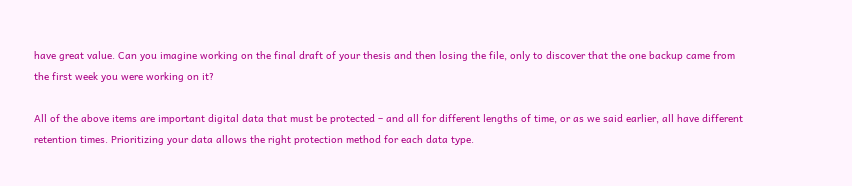have great value. Can you imagine working on the final draft of your thesis and then losing the file, only to discover that the one backup came from the first week you were working on it?

All of the above items are important digital data that must be protected – and all for different lengths of time, or as we said earlier, all have different retention times. Prioritizing your data allows the right protection method for each data type.